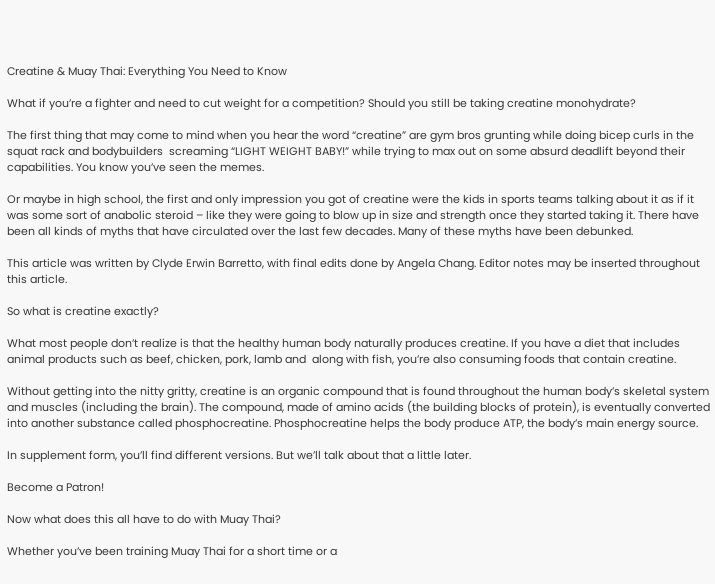Creatine & Muay Thai: Everything You Need to Know

What if you’re a fighter and need to cut weight for a competition? Should you still be taking creatine monohydrate?

The first thing that may come to mind when you hear the word “creatine” are gym bros grunting while doing bicep curls in the squat rack and bodybuilders  screaming “LIGHT WEIGHT BABY!” while trying to max out on some absurd deadlift beyond their capabilities. You know you’ve seen the memes.

Or maybe in high school, the first and only impression you got of creatine were the kids in sports teams talking about it as if it was some sort of anabolic steroid – like they were going to blow up in size and strength once they started taking it. There have been all kinds of myths that have circulated over the last few decades. Many of these myths have been debunked.

This article was written by Clyde Erwin Barretto, with final edits done by Angela Chang. Editor notes may be inserted throughout this article.

So what is creatine exactly?

What most people don’t realize is that the healthy human body naturally produces creatine. If you have a diet that includes animal products such as beef, chicken, pork, lamb and  along with fish, you’re also consuming foods that contain creatine.

Without getting into the nitty gritty, creatine is an organic compound that is found throughout the human body’s skeletal system and muscles (including the brain). The compound, made of amino acids (the building blocks of protein), is eventually converted into another substance called phosphocreatine. Phosphocreatine helps the body produce ATP, the body’s main energy source.

In supplement form, you’ll find different versions. But we’ll talk about that a little later.

Become a Patron!

Now what does this all have to do with Muay Thai?

Whether you’ve been training Muay Thai for a short time or a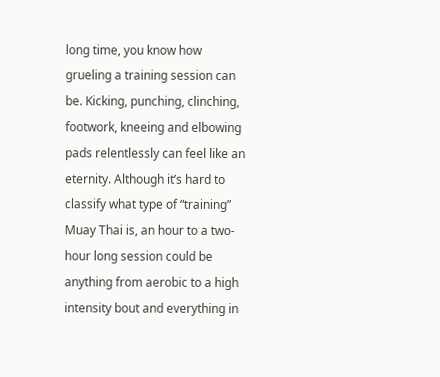long time, you know how grueling a training session can be. Kicking, punching, clinching, footwork, kneeing and elbowing pads relentlessly can feel like an eternity. Although it’s hard to classify what type of “training” Muay Thai is, an hour to a two-hour long session could be anything from aerobic to a high intensity bout and everything in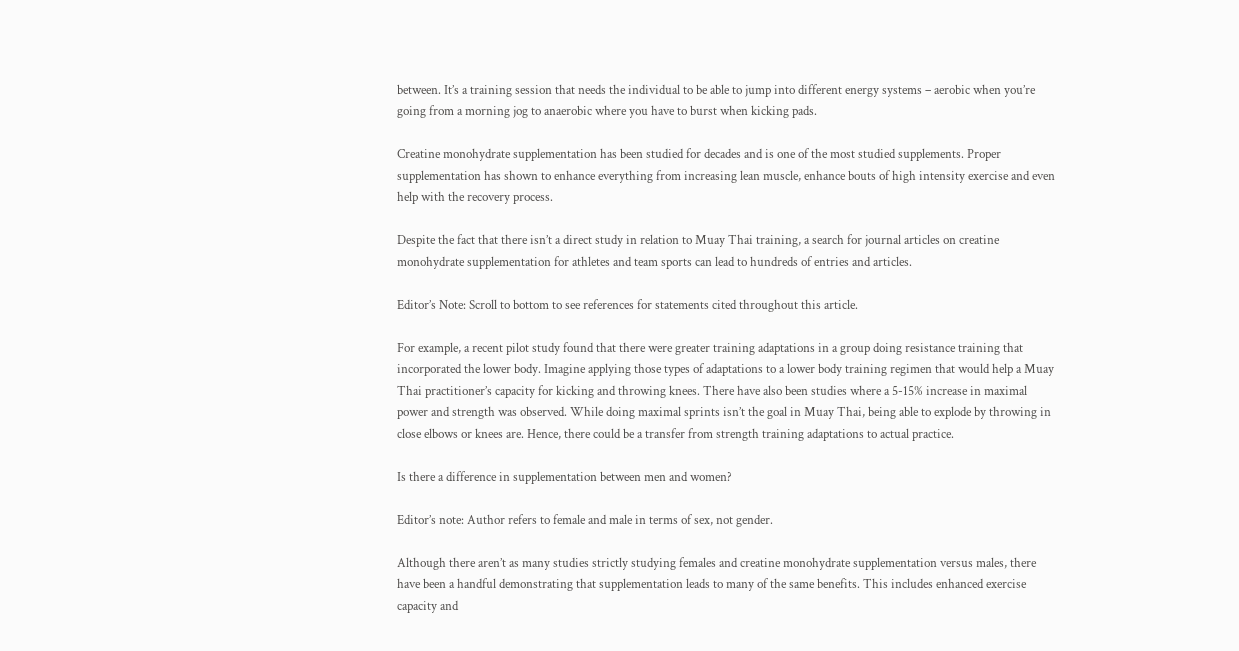between. It’s a training session that needs the individual to be able to jump into different energy systems – aerobic when you’re going from a morning jog to anaerobic where you have to burst when kicking pads.

Creatine monohydrate supplementation has been studied for decades and is one of the most studied supplements. Proper supplementation has shown to enhance everything from increasing lean muscle, enhance bouts of high intensity exercise and even help with the recovery process.

Despite the fact that there isn’t a direct study in relation to Muay Thai training, a search for journal articles on creatine monohydrate supplementation for athletes and team sports can lead to hundreds of entries and articles.

Editor’s Note: Scroll to bottom to see references for statements cited throughout this article.

For example, a recent pilot study found that there were greater training adaptations in a group doing resistance training that incorporated the lower body. Imagine applying those types of adaptations to a lower body training regimen that would help a Muay Thai practitioner’s capacity for kicking and throwing knees. There have also been studies where a 5-15% increase in maximal power and strength was observed. While doing maximal sprints isn’t the goal in Muay Thai, being able to explode by throwing in close elbows or knees are. Hence, there could be a transfer from strength training adaptations to actual practice.

Is there a difference in supplementation between men and women?

Editor’s note: Author refers to female and male in terms of sex, not gender.

Although there aren’t as many studies strictly studying females and creatine monohydrate supplementation versus males, there have been a handful demonstrating that supplementation leads to many of the same benefits. This includes enhanced exercise capacity and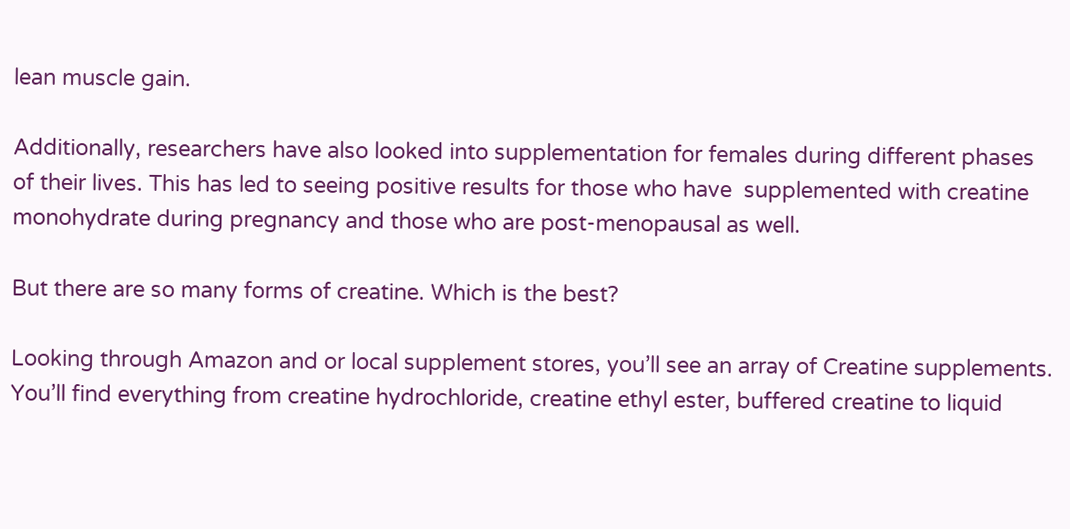lean muscle gain.

Additionally, researchers have also looked into supplementation for females during different phases of their lives. This has led to seeing positive results for those who have  supplemented with creatine monohydrate during pregnancy and those who are post-menopausal as well.

But there are so many forms of creatine. Which is the best?

Looking through Amazon and or local supplement stores, you’ll see an array of Creatine supplements. You’ll find everything from creatine hydrochloride, creatine ethyl ester, buffered creatine to liquid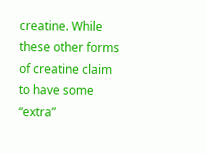creatine. While these other forms of creatine claim to have some “extra”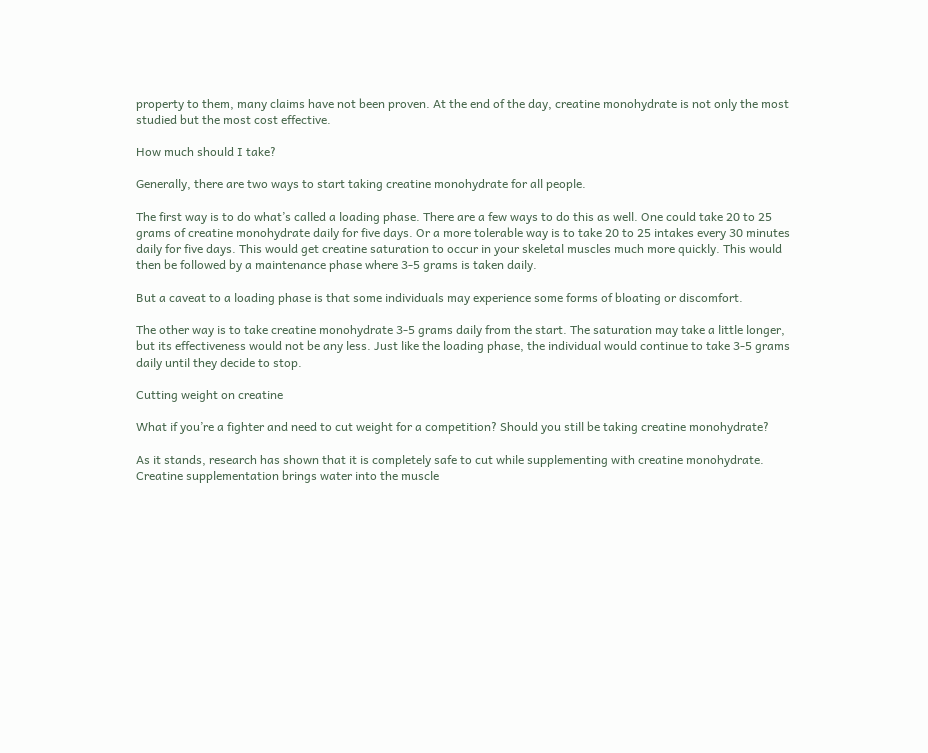property to them, many claims have not been proven. At the end of the day, creatine monohydrate is not only the most studied but the most cost effective.

How much should I take?

Generally, there are two ways to start taking creatine monohydrate for all people.

The first way is to do what’s called a loading phase. There are a few ways to do this as well. One could take 20 to 25 grams of creatine monohydrate daily for five days. Or a more tolerable way is to take 20 to 25 intakes every 30 minutes daily for five days. This would get creatine saturation to occur in your skeletal muscles much more quickly. This would then be followed by a maintenance phase where 3-5 grams is taken daily.

But a caveat to a loading phase is that some individuals may experience some forms of bloating or discomfort.

The other way is to take creatine monohydrate 3-5 grams daily from the start. The saturation may take a little longer, but its effectiveness would not be any less. Just like the loading phase, the individual would continue to take 3-5 grams daily until they decide to stop.

Cutting weight on creatine

What if you’re a fighter and need to cut weight for a competition? Should you still be taking creatine monohydrate?

As it stands, research has shown that it is completely safe to cut while supplementing with creatine monohydrate. Creatine supplementation brings water into the muscle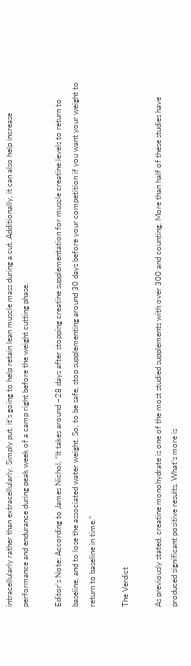intracellularly rather than extracellularly. Simply put, it’s going to help retain lean muscle mass during a cut. Additionally, it can also help increase performance and endurance during peak week of a camp right before the weight cutting phase.

Editor’s Note: According to James Nichol, “It takes around ~28 days after stopping creatine supplementation for muscle creatine levels to return to baseline, and to lose the associated water weight. So, to be safe, stop supplementing around 30 days before your competition if you want your weight to return to baseline in time.”

The Verdict

As previously stated, creatine monohydrate is one of the most studied supplements with over 300 and counting. More than half of these studies have produced significant positive results. What’s more is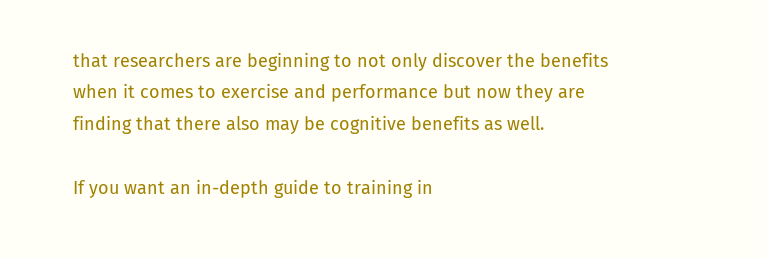that researchers are beginning to not only discover the benefits when it comes to exercise and performance but now they are finding that there also may be cognitive benefits as well.

If you want an in-depth guide to training in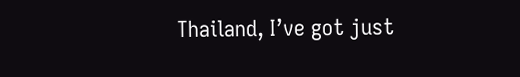Thailand, I’ve got just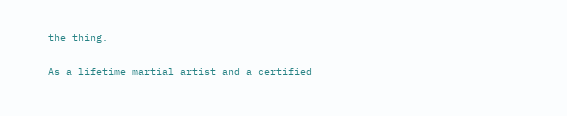the thing.

As a lifetime martial artist and a certified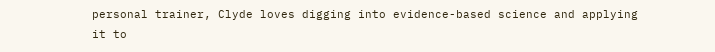personal trainer, Clyde loves digging into evidence-based science and applying it to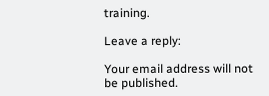training.

Leave a reply:

Your email address will not be published.